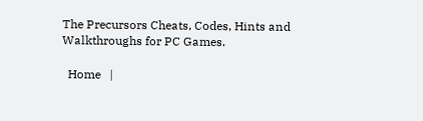The Precursors Cheats, Codes, Hints and Walkthroughs for PC Games.

  Home   |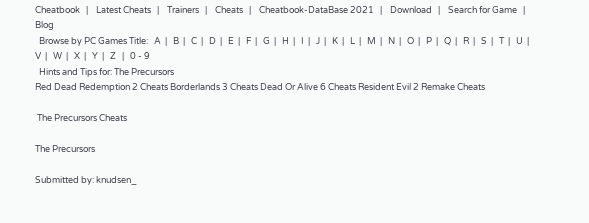Cheatbook   |    Latest Cheats   |    Trainers   |    Cheats   |    Cheatbook-DataBase 2021   |    Download   |    Search for Game   |    Blog
  Browse by PC Games Title:   A  |   B  |   C  |   D  |   E  |   F  |   G  |   H  |   I  |   J  |   K  |   L  |   M  |   N  |   O  |   P  |   Q  |   R  |   S  |   T  |   U  |   V  |   W  |   X  |   Y  |   Z   |   0 - 9
  Hints and Tips for: The Precursors
Red Dead Redemption 2 Cheats Borderlands 3 Cheats Dead Or Alive 6 Cheats Resident Evil 2 Remake Cheats

 The Precursors Cheats

The Precursors

Submitted by: knudsen_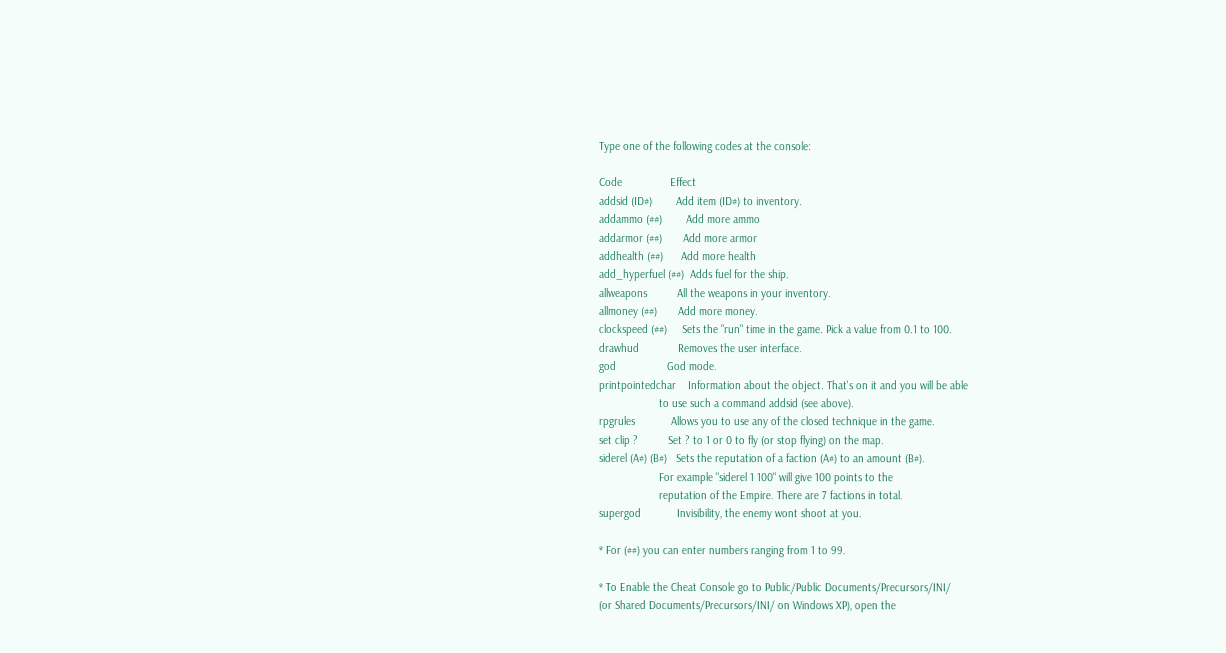Type one of the following codes at the console:

Code                Effect
addsid (ID#)        Add item (ID#) to inventory.
addammo (##)        Add more ammo
addarmor (##)       Add more armor
addhealth (##)      Add more health
add_hyperfuel (##)  Adds fuel for the ship.
allweapons          All the weapons in your inventory.
allmoney (##)       Add more money.
clockspeed (##)     Sets the "run" time in the game. Pick a value from 0.1 to 100.
drawhud             Removes the user interface.
god                 God mode.
printpointedchar    Information about the object. That's on it and you will be able
                    to use such a command addsid (see above).
rpgrules            Allows you to use any of the closed technique in the game.
set clip ?          Set ? to 1 or 0 to fly (or stop flying) on the map.
siderel (A#) (B#)   Sets the reputation of a faction (A#) to an amount (B#).
                    For example "siderel 1 100" will give 100 points to the
                    reputation of the Empire. There are 7 factions in total.
supergod            Invisibility, the enemy wont shoot at you.

* For (##) you can enter numbers ranging from 1 to 99.

* To Enable the Cheat Console go to Public/Public Documents/Precursors/INI/
(or Shared Documents/Precursors/INI/ on Windows XP), open the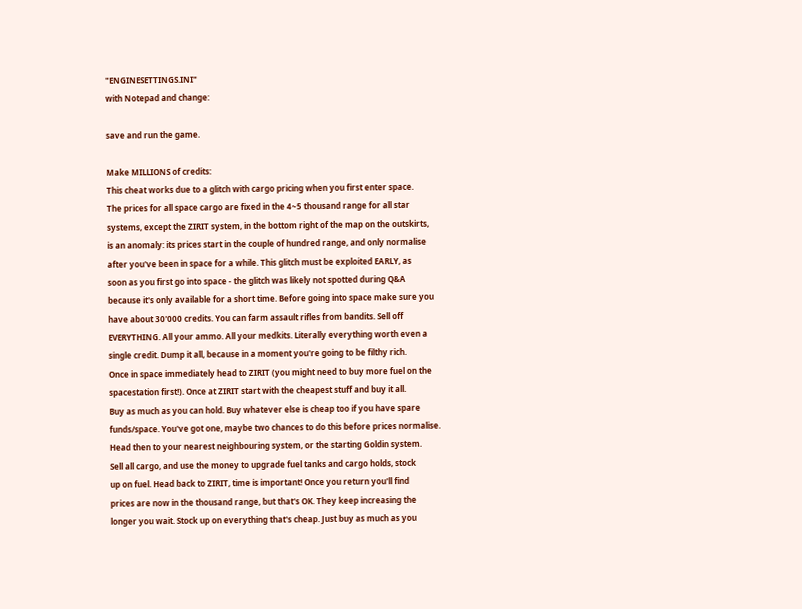"ENGINESETTINGS.INI"
with Notepad and change:

save and run the game.

Make MILLIONS of credits:
This cheat works due to a glitch with cargo pricing when you first enter space.
The prices for all space cargo are fixed in the 4~5 thousand range for all star
systems, except the ZIRIT system, in the bottom right of the map on the outskirts,
is an anomaly: its prices start in the couple of hundred range, and only normalise
after you've been in space for a while. This glitch must be exploited EARLY, as
soon as you first go into space - the glitch was likely not spotted during Q&A
because it's only available for a short time. Before going into space make sure you
have about 30'000 credits. You can farm assault rifles from bandits. Sell off
EVERYTHING. All your ammo. All your medkits. Literally everything worth even a
single credit. Dump it all, because in a moment you're going to be filthy rich.
Once in space immediately head to ZIRIT (you might need to buy more fuel on the
spacestation first!). Once at ZIRIT start with the cheapest stuff and buy it all.
Buy as much as you can hold. Buy whatever else is cheap too if you have spare
funds/space. You've got one, maybe two chances to do this before prices normalise.
Head then to your nearest neighbouring system, or the starting Goldin system.
Sell all cargo, and use the money to upgrade fuel tanks and cargo holds, stock
up on fuel. Head back to ZIRIT, time is important! Once you return you'll find
prices are now in the thousand range, but that's OK. They keep increasing the
longer you wait. Stock up on everything that's cheap. Just buy as much as you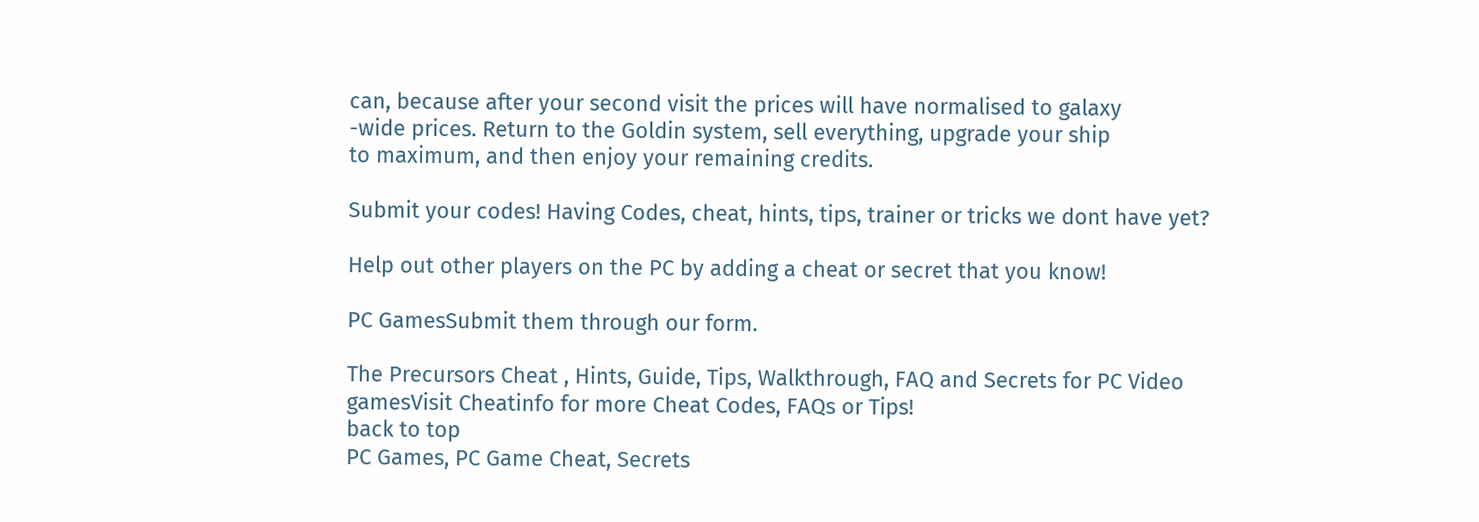can, because after your second visit the prices will have normalised to galaxy
-wide prices. Return to the Goldin system, sell everything, upgrade your ship
to maximum, and then enjoy your remaining credits.

Submit your codes! Having Codes, cheat, hints, tips, trainer or tricks we dont have yet?

Help out other players on the PC by adding a cheat or secret that you know!

PC GamesSubmit them through our form.

The Precursors Cheat , Hints, Guide, Tips, Walkthrough, FAQ and Secrets for PC Video gamesVisit Cheatinfo for more Cheat Codes, FAQs or Tips!
back to top
PC Games, PC Game Cheat, Secrets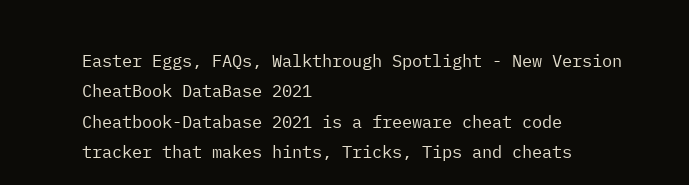Easter Eggs, FAQs, Walkthrough Spotlight - New Version CheatBook DataBase 2021
Cheatbook-Database 2021 is a freeware cheat code tracker that makes hints, Tricks, Tips and cheats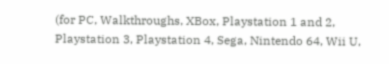(for PC, Walkthroughs, XBox, Playstation 1 and 2, Playstation 3, Playstation 4, Sega, Nintendo 64, Wii U,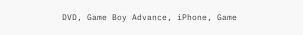DVD, Game Boy Advance, iPhone, Game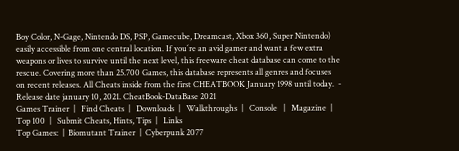Boy Color, N-Gage, Nintendo DS, PSP, Gamecube, Dreamcast, Xbox 360, Super Nintendo) easily accessible from one central location. If you´re an avid gamer and want a few extra weapons or lives to survive until the next level, this freeware cheat database can come to the rescue. Covering more than 25.700 Games, this database represents all genres and focuses on recent releases. All Cheats inside from the first CHEATBOOK January 1998 until today.  - Release date january 10, 2021. CheatBook-DataBase 2021
Games Trainer  |   Find Cheats  |   Downloads  |   Walkthroughs  |   Console   |   Magazine  |   Top 100  |   Submit Cheats, Hints, Tips  |   Links
Top Games:  |  Biomutant Trainer  |  Cyberpunk 2077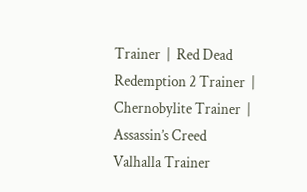Trainer  |  Red Dead Redemption 2 Trainer  |  Chernobylite Trainer  |  Assassin’s Creed Valhalla Trainer